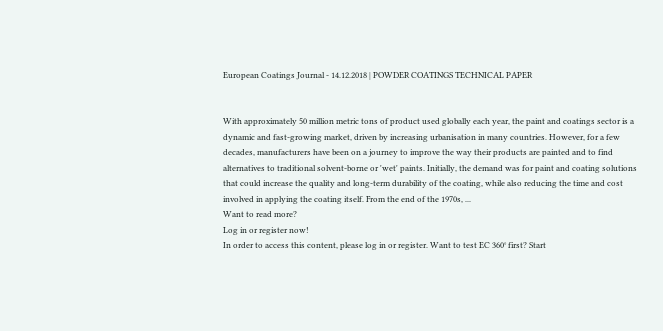European Coatings Journal - 14.12.2018 | POWDER COATINGS TECHNICAL PAPER


With approximately 50 million metric tons of product used globally each year, the paint and coatings sector is a dynamic and fast-growing market, driven by increasing urbanisation in many countries. However, for a few decades, manufacturers have been on a journey to improve the way their products are painted and to find alternatives to traditional solvent-borne or 'wet' paints. Initially, the demand was for paint and coating solutions that could increase the quality and long-term durability of the coating, while also reducing the time and cost involved in applying the coating itself. From the end of the 1970s, ...
Want to read more?
Log in or register now!
In order to access this content, please log in or register. Want to test EC 360° first? Start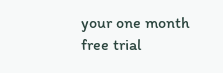your one month free trial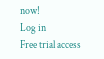now!
Log in
Free trial access